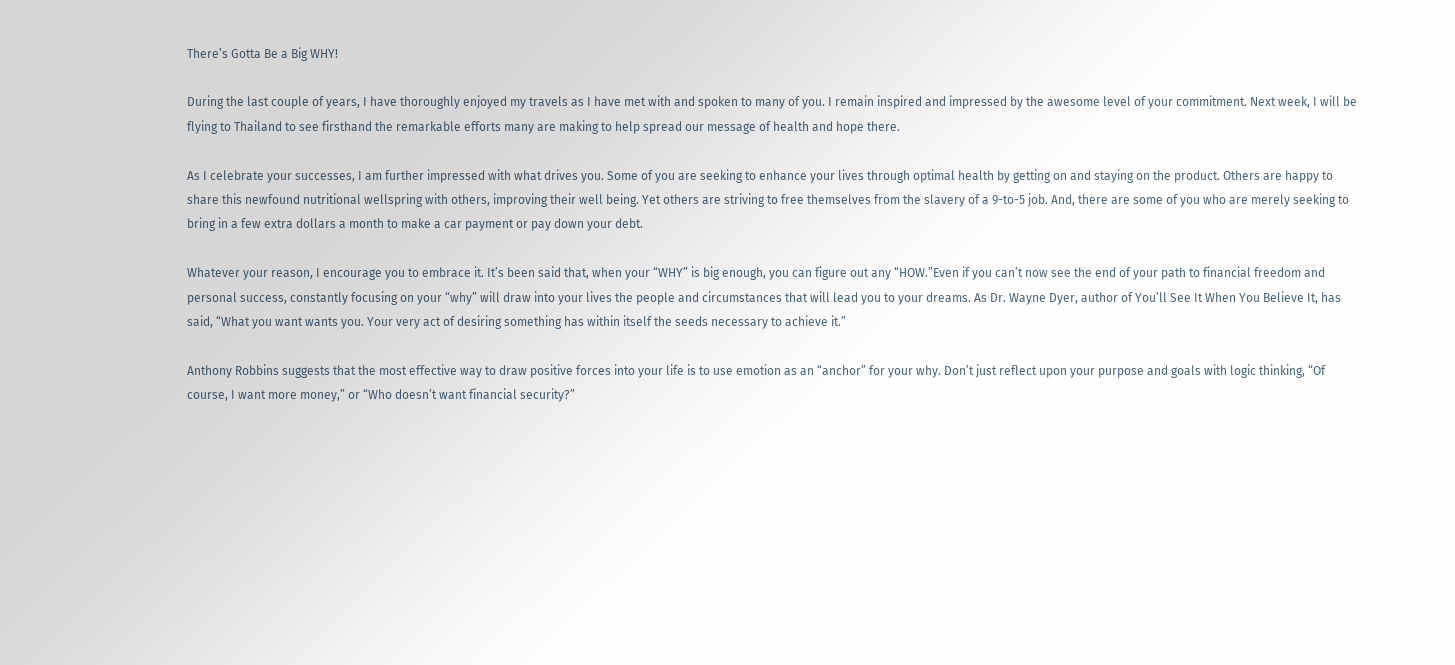There’s Gotta Be a Big WHY!

During the last couple of years, I have thoroughly enjoyed my travels as I have met with and spoken to many of you. I remain inspired and impressed by the awesome level of your commitment. Next week, I will be flying to Thailand to see firsthand the remarkable efforts many are making to help spread our message of health and hope there.

As I celebrate your successes, I am further impressed with what drives you. Some of you are seeking to enhance your lives through optimal health by getting on and staying on the product. Others are happy to share this newfound nutritional wellspring with others, improving their well being. Yet others are striving to free themselves from the slavery of a 9-to-5 job. And, there are some of you who are merely seeking to bring in a few extra dollars a month to make a car payment or pay down your debt.

Whatever your reason, I encourage you to embrace it. It’s been said that, when your “WHY” is big enough, you can figure out any “HOW.”Even if you can’t now see the end of your path to financial freedom and personal success, constantly focusing on your “why” will draw into your lives the people and circumstances that will lead you to your dreams. As Dr. Wayne Dyer, author of You’ll See It When You Believe It, has said, “What you want wants you. Your very act of desiring something has within itself the seeds necessary to achieve it.”

Anthony Robbins suggests that the most effective way to draw positive forces into your life is to use emotion as an “anchor” for your why. Don’t just reflect upon your purpose and goals with logic thinking, “Of course, I want more money,” or “Who doesn’t want financial security?”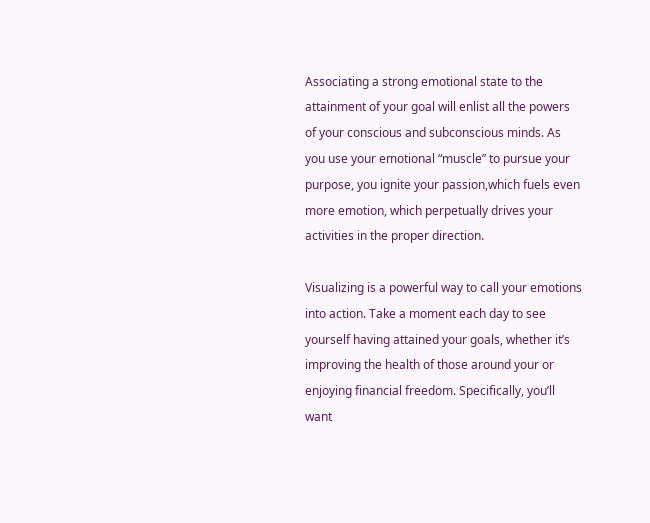Associating a strong emotional state to the attainment of your goal will enlist all the powers of your conscious and subconscious minds. As you use your emotional “muscle” to pursue your purpose, you ignite your passion,which fuels even more emotion, which perpetually drives your activities in the proper direction.

Visualizing is a powerful way to call your emotions into action. Take a moment each day to see yourself having attained your goals, whether it’s improving the health of those around your or enjoying financial freedom. Specifically, you’ll want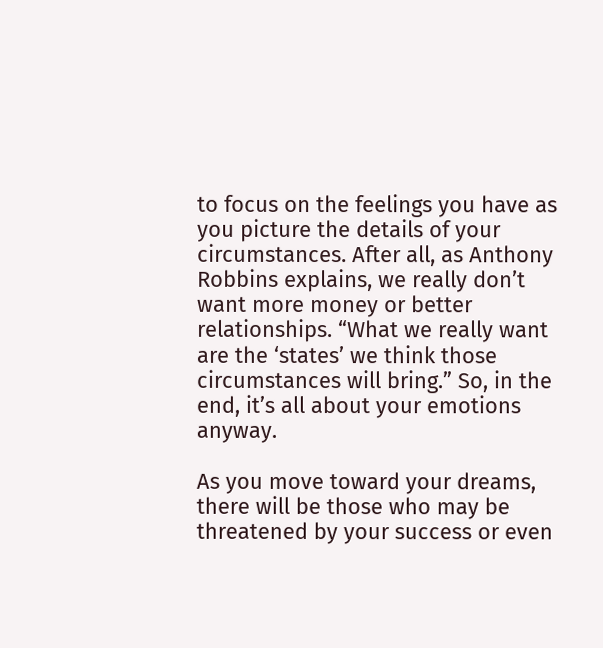to focus on the feelings you have as you picture the details of your circumstances. After all, as Anthony Robbins explains, we really don’t want more money or better relationships. “What we really want are the ‘states’ we think those circumstances will bring.” So, in the end, it’s all about your emotions anyway.

As you move toward your dreams, there will be those who may be threatened by your success or even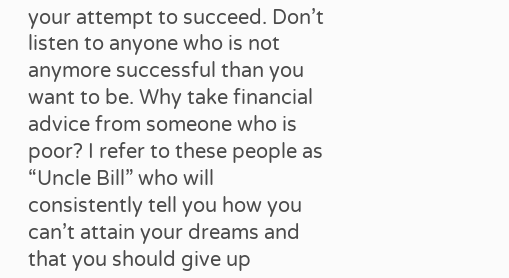your attempt to succeed. Don’t listen to anyone who is not anymore successful than you want to be. Why take financial advice from someone who is poor? I refer to these people as “Uncle Bill” who will consistently tell you how you can’t attain your dreams and that you should give up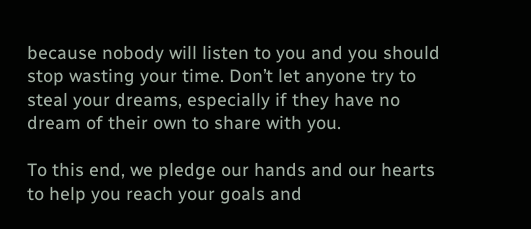because nobody will listen to you and you should stop wasting your time. Don’t let anyone try to steal your dreams, especially if they have no dream of their own to share with you.

To this end, we pledge our hands and our hearts to help you reach your goals and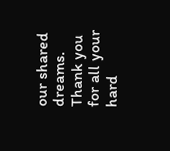our shared dreams. Thank you for all your hard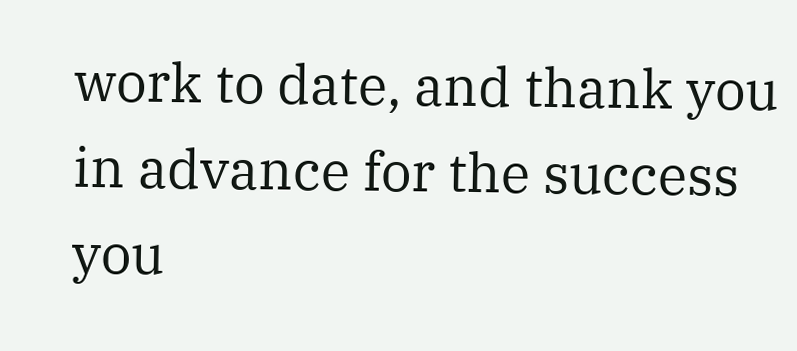work to date, and thank you in advance for the success you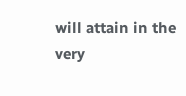will attain in the very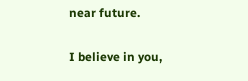near future.

I believe in you,